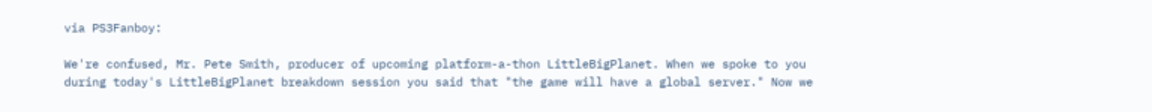via PS3Fanboy:

We're confused, Mr. Pete Smith, producer of upcoming platform-a-thon LittleBigPlanet. When we spoke to you during today's LittleBigPlanet breakdown session you said that "the game will have a global server." Now we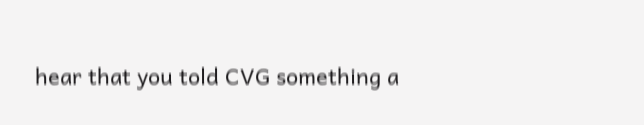hear that you told CVG something a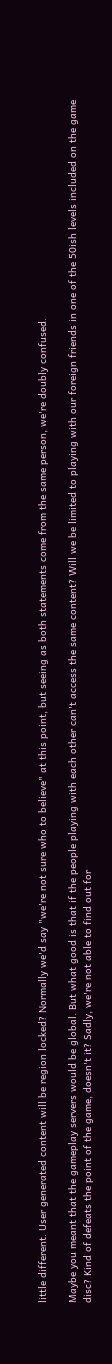little different. User generated content will be region locked? Normally we'd say "we're not sure who to believe" at this point, but seeing as both statements come from the same person, we're doubly confused.

Maybe you meant that the gameplay servers would be global. But what good is that if the people playing with each other can't access the same content? Will we be limited to playing with our foreign friends in one of the 50ish levels included on the game disc? Kind of defeats the point of the game, doesn't it? Sadly, we're not able to find out for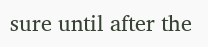sure until after the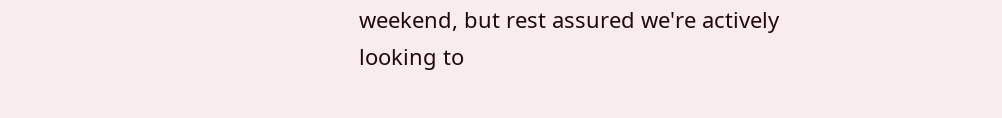weekend, but rest assured we're actively looking to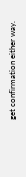get confirmation either way.